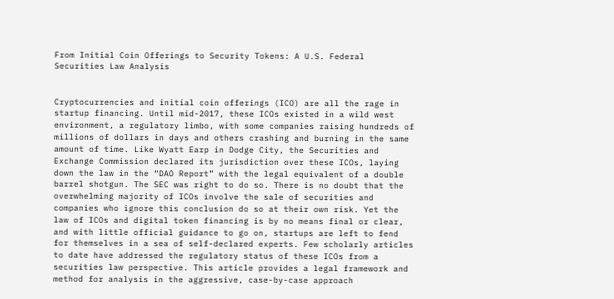From Initial Coin Offerings to Security Tokens: A U.S. Federal Securities Law Analysis


Cryptocurrencies and initial coin offerings (ICO) are all the rage in startup financing. Until mid-2017, these ICOs existed in a wild west environment, a regulatory limbo, with some companies raising hundreds of millions of dollars in days and others crashing and burning in the same amount of time. Like Wyatt Earp in Dodge City, the Securities and Exchange Commission declared its jurisdiction over these ICOs, laying down the law in the “DAO Report” with the legal equivalent of a double barrel shotgun. The SEC was right to do so. There is no doubt that the overwhelming majority of ICOs involve the sale of securities and companies who ignore this conclusion do so at their own risk. Yet the law of ICOs and digital token financing is by no means final or clear, and with little official guidance to go on, startups are left to fend for themselves in a sea of self-declared experts. Few scholarly articles to date have addressed the regulatory status of these ICOs from a securities law perspective. This article provides a legal framework and method for analysis in the aggressive, case-by-case approach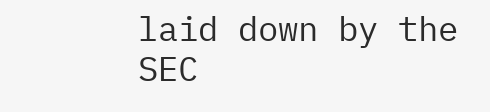laid down by the SEC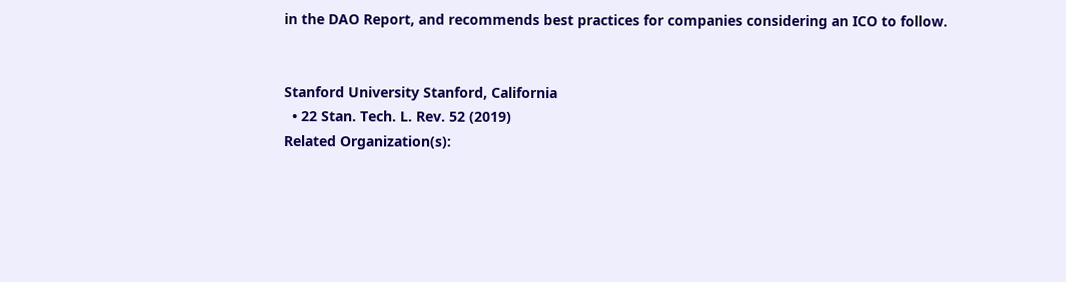in the DAO Report, and recommends best practices for companies considering an ICO to follow.


Stanford University Stanford, California
  • 22 Stan. Tech. L. Rev. 52 (2019)
Related Organization(s):